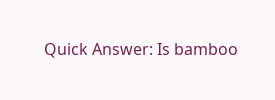Quick Answer: Is bamboo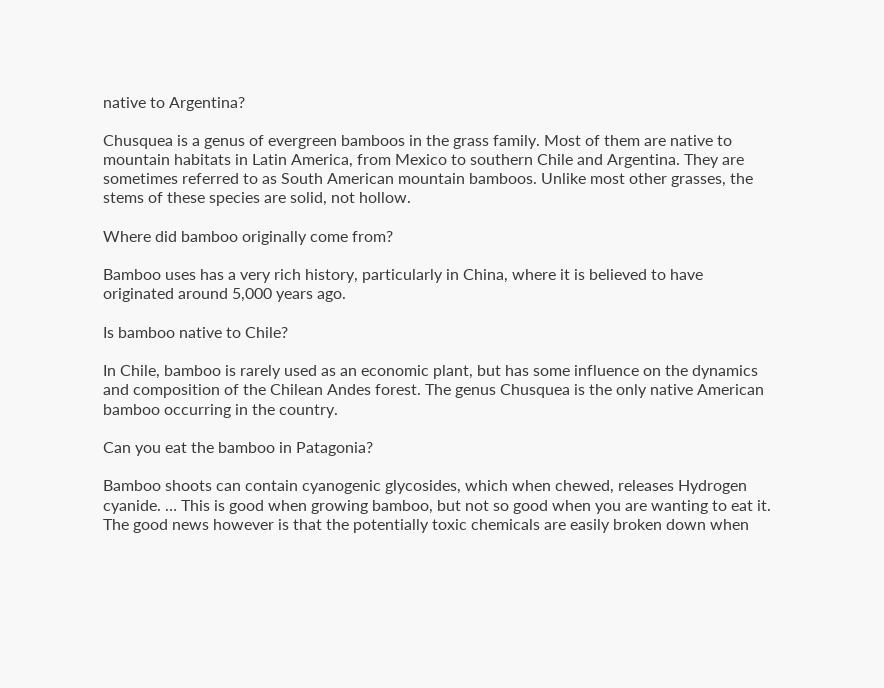native to Argentina?

Chusquea is a genus of evergreen bamboos in the grass family. Most of them are native to mountain habitats in Latin America, from Mexico to southern Chile and Argentina. They are sometimes referred to as South American mountain bamboos. Unlike most other grasses, the stems of these species are solid, not hollow.

Where did bamboo originally come from?

Bamboo uses has a very rich history, particularly in China, where it is believed to have originated around 5,000 years ago.

Is bamboo native to Chile?

In Chile, bamboo is rarely used as an economic plant, but has some influence on the dynamics and composition of the Chilean Andes forest. The genus Chusquea is the only native American bamboo occurring in the country.

Can you eat the bamboo in Patagonia?

Bamboo shoots can contain cyanogenic glycosides, which when chewed, releases Hydrogen cyanide. … This is good when growing bamboo, but not so good when you are wanting to eat it. The good news however is that the potentially toxic chemicals are easily broken down when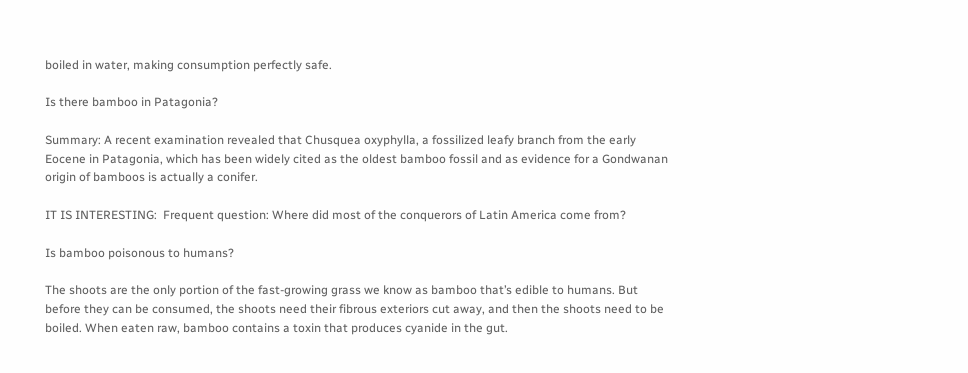boiled in water, making consumption perfectly safe.

Is there bamboo in Patagonia?

Summary: A recent examination revealed that Chusquea oxyphylla, a fossilized leafy branch from the early Eocene in Patagonia, which has been widely cited as the oldest bamboo fossil and as evidence for a Gondwanan origin of bamboos is actually a conifer.

IT IS INTERESTING:  Frequent question: Where did most of the conquerors of Latin America come from?

Is bamboo poisonous to humans?

The shoots are the only portion of the fast-growing grass we know as bamboo that’s edible to humans. But before they can be consumed, the shoots need their fibrous exteriors cut away, and then the shoots need to be boiled. When eaten raw, bamboo contains a toxin that produces cyanide in the gut.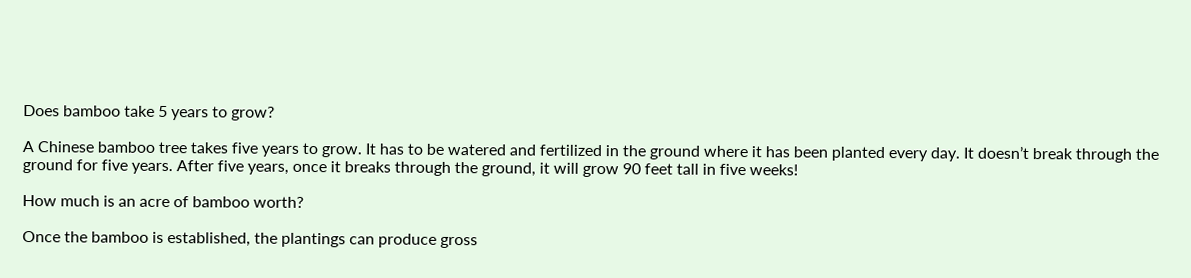Does bamboo take 5 years to grow?

A Chinese bamboo tree takes five years to grow. It has to be watered and fertilized in the ground where it has been planted every day. It doesn’t break through the ground for five years. After five years, once it breaks through the ground, it will grow 90 feet tall in five weeks!

How much is an acre of bamboo worth?

Once the bamboo is established, the plantings can produce gross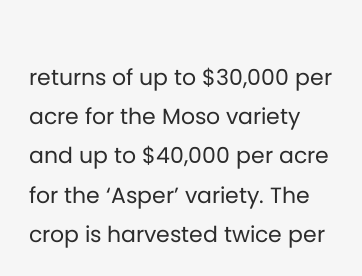returns of up to $30,000 per acre for the Moso variety and up to $40,000 per acre for the ‘Asper’ variety. The crop is harvested twice per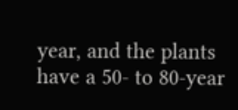year, and the plants have a 50- to 80-year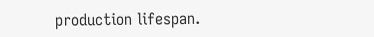production lifespan.